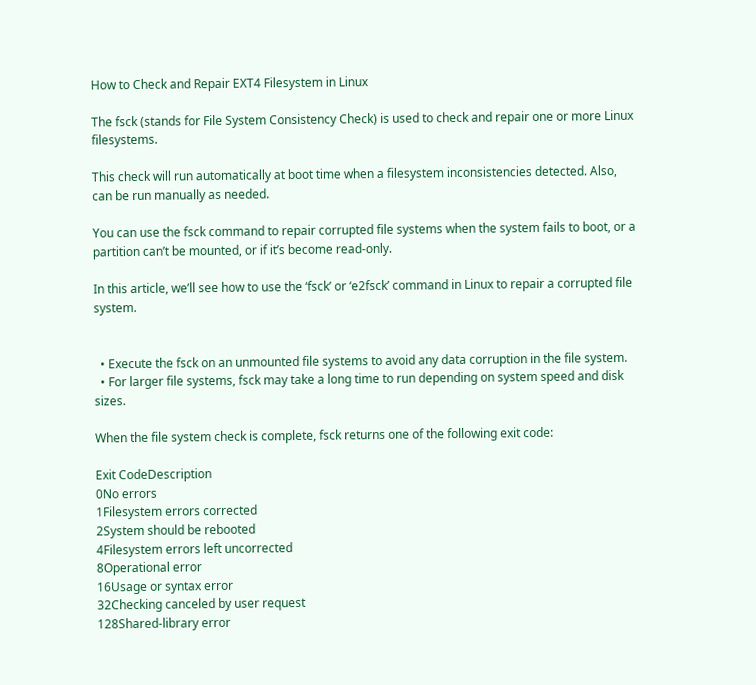How to Check and Repair EXT4 Filesystem in Linux

The fsck (stands for File System Consistency Check) is used to check and repair one or more Linux filesystems.

This check will run automatically at boot time when a filesystem inconsistencies detected. Also, can be run manually as needed.

You can use the fsck command to repair corrupted file systems when the system fails to boot, or a partition can’t be mounted, or if it’s become read-only.

In this article, we’ll see how to use the ‘fsck’ or ‘e2fsck’ command in Linux to repair a corrupted file system.


  • Execute the fsck on an unmounted file systems to avoid any data corruption in the file system.
  • For larger file systems, fsck may take a long time to run depending on system speed and disk sizes.

When the file system check is complete, fsck returns one of the following exit code:

Exit CodeDescription
0No errors
1Filesystem errors corrected
2System should be rebooted
4Filesystem errors left uncorrected
8Operational error
16Usage or syntax error
32Checking canceled by user request
128Shared-library error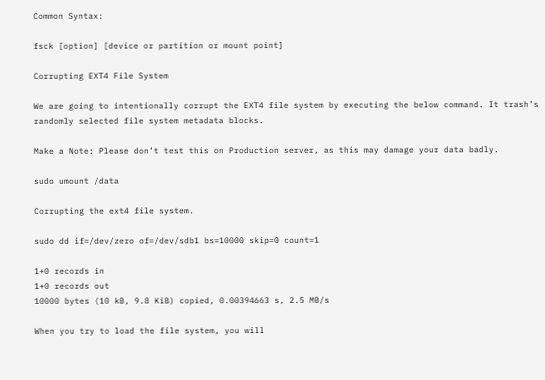Common Syntax:

fsck [option] [device or partition or mount point]

Corrupting EXT4 File System

We are going to intentionally corrupt the EXT4 file system by executing the below command. It trash’s randomly selected file system metadata blocks.

Make a Note: Please don’t test this on Production server, as this may damage your data badly.

sudo umount /data

Corrupting the ext4 file system.

sudo dd if=/dev/zero of=/dev/sdb1 bs=10000 skip=0 count=1

1+0 records in
1+0 records out
10000 bytes (10 kB, 9.8 KiB) copied, 0.00394663 s, 2.5 MB/s

When you try to load the file system, you will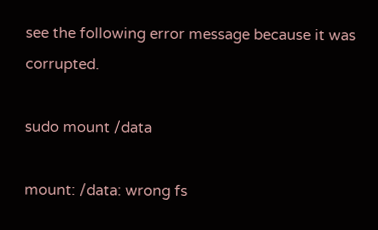see the following error message because it was corrupted.

sudo mount /data

mount: /data: wrong fs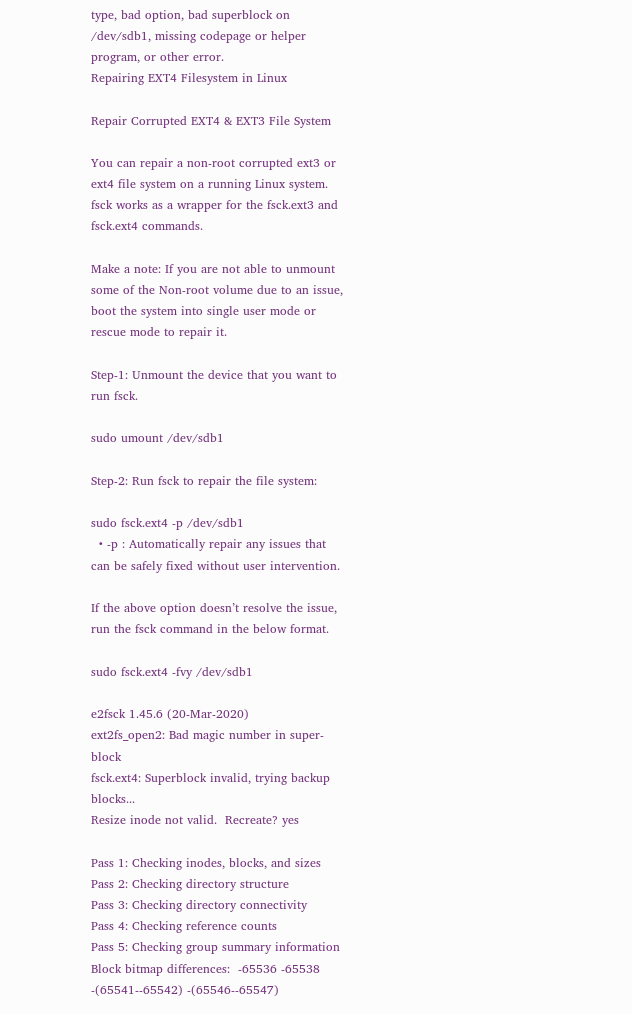type, bad option, bad superblock on /dev/sdb1, missing codepage or helper program, or other error.
Repairing EXT4 Filesystem in Linux

Repair Corrupted EXT4 & EXT3 File System

You can repair a non-root corrupted ext3 or ext4 file system on a running Linux system. fsck works as a wrapper for the fsck.ext3 and fsck.ext4 commands.

Make a note: If you are not able to unmount some of the Non-root volume due to an issue, boot the system into single user mode or rescue mode to repair it.

Step-1: Unmount the device that you want to run fsck.

sudo umount /dev/sdb1

Step-2: Run fsck to repair the file system:

sudo fsck.ext4 -p /dev/sdb1
  • -p : Automatically repair any issues that can be safely fixed without user intervention.

If the above option doesn’t resolve the issue, run the fsck command in the below format.

sudo fsck.ext4 -fvy /dev/sdb1

e2fsck 1.45.6 (20-Mar-2020)
ext2fs_open2: Bad magic number in super-block
fsck.ext4: Superblock invalid, trying backup blocks...
Resize inode not valid.  Recreate? yes

Pass 1: Checking inodes, blocks, and sizes
Pass 2: Checking directory structure
Pass 3: Checking directory connectivity
Pass 4: Checking reference counts
Pass 5: Checking group summary information
Block bitmap differences:  -65536 -65538 -(65541--65542) -(65546--65547)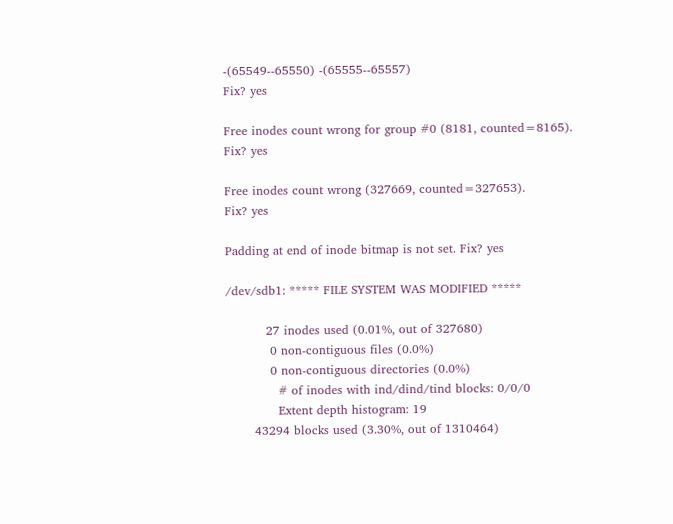-(65549--65550) -(65555--65557)
Fix? yes

Free inodes count wrong for group #0 (8181, counted=8165).
Fix? yes

Free inodes count wrong (327669, counted=327653).
Fix? yes

Padding at end of inode bitmap is not set. Fix? yes

/dev/sdb1: ***** FILE SYSTEM WAS MODIFIED *****

          27 inodes used (0.01%, out of 327680)
           0 non-contiguous files (0.0%)
           0 non-contiguous directories (0.0%)
             # of inodes with ind/dind/tind blocks: 0/0/0
             Extent depth histogram: 19
       43294 blocks used (3.30%, out of 1310464)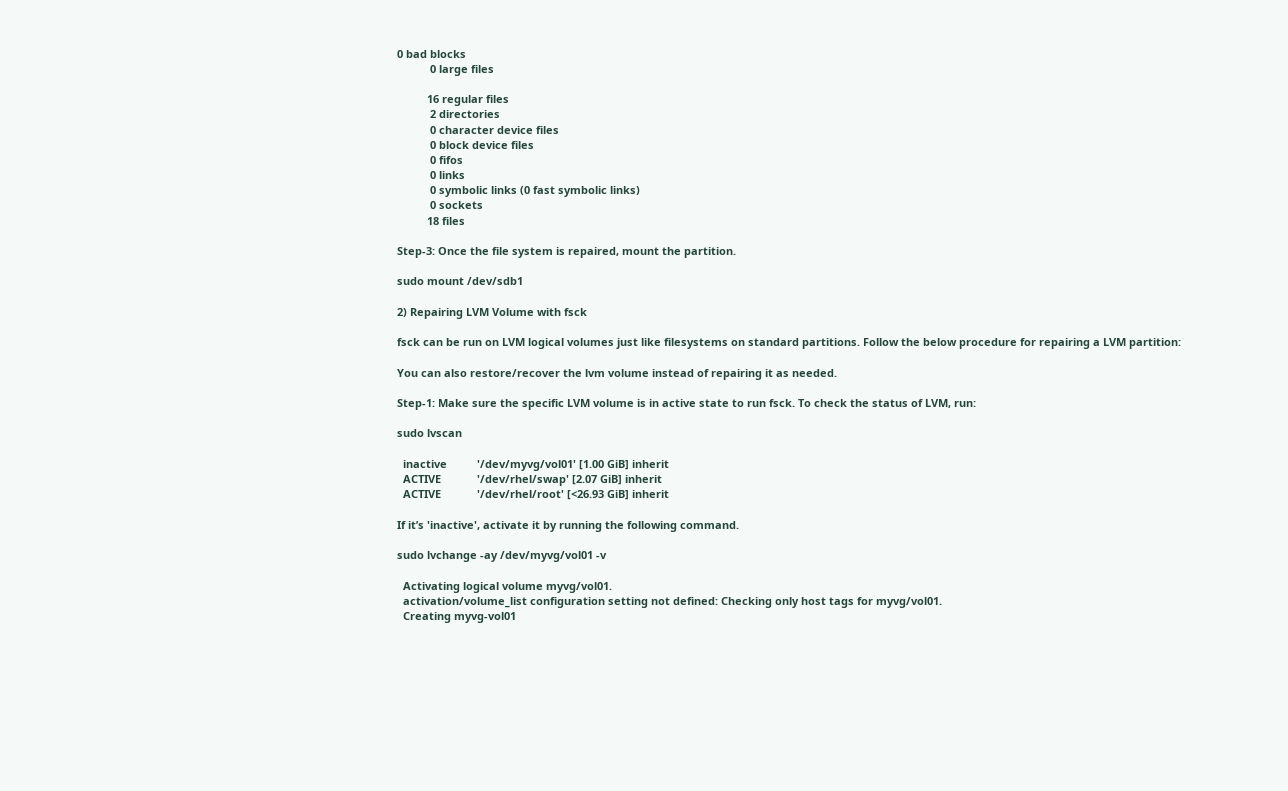0 bad blocks
           0 large files

          16 regular files
           2 directories
           0 character device files
           0 block device files
           0 fifos
           0 links
           0 symbolic links (0 fast symbolic links)
           0 sockets
          18 files

Step-3: Once the file system is repaired, mount the partition.

sudo mount /dev/sdb1

2) Repairing LVM Volume with fsck

fsck can be run on LVM logical volumes just like filesystems on standard partitions. Follow the below procedure for repairing a LVM partition:

You can also restore/recover the lvm volume instead of repairing it as needed.

Step-1: Make sure the specific LVM volume is in active state to run fsck. To check the status of LVM, run:

sudo lvscan

  inactive          '/dev/myvg/vol01' [1.00 GiB] inherit
  ACTIVE            '/dev/rhel/swap' [2.07 GiB] inherit
  ACTIVE            '/dev/rhel/root' [<26.93 GiB] inherit

If it’s 'inactive', activate it by running the following command.

sudo lvchange -ay /dev/myvg/vol01 -v

  Activating logical volume myvg/vol01.
  activation/volume_list configuration setting not defined: Checking only host tags for myvg/vol01.
  Creating myvg-vol01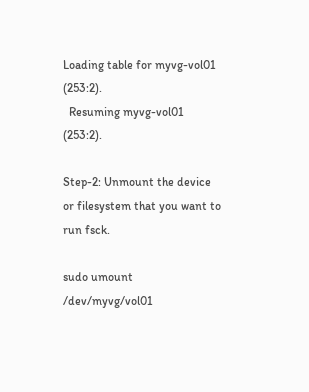Loading table for myvg-vol01 (253:2).
  Resuming myvg-vol01 (253:2).

Step-2: Unmount the device or filesystem that you want to run fsck.

sudo umount /dev/myvg/vol01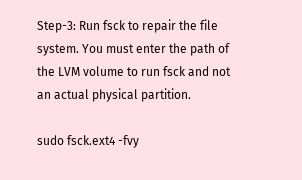Step-3: Run fsck to repair the file system. You must enter the path of the LVM volume to run fsck and not an actual physical partition.

sudo fsck.ext4 -fvy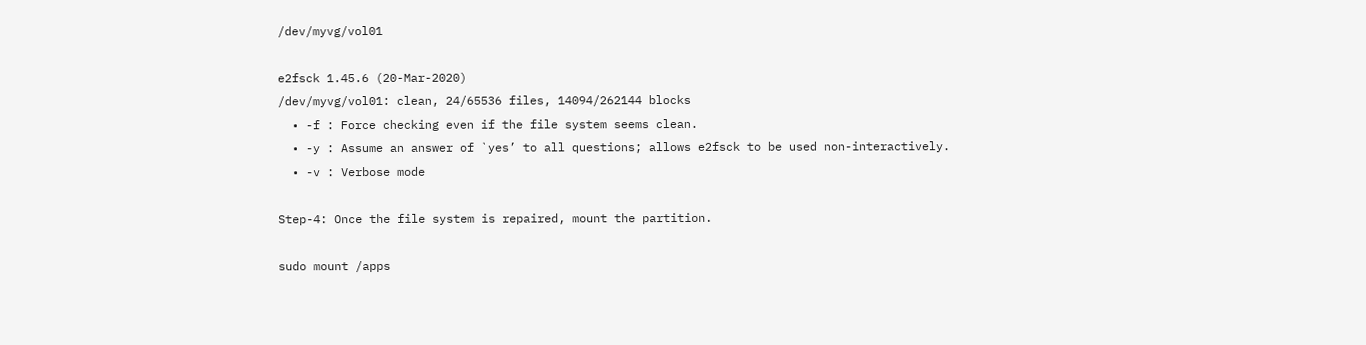/dev/myvg/vol01

e2fsck 1.45.6 (20-Mar-2020)
/dev/myvg/vol01: clean, 24/65536 files, 14094/262144 blocks
  • -f : Force checking even if the file system seems clean.
  • -y : Assume an answer of `yes’ to all questions; allows e2fsck to be used non-interactively.
  • -v : Verbose mode

Step-4: Once the file system is repaired, mount the partition.

sudo mount /apps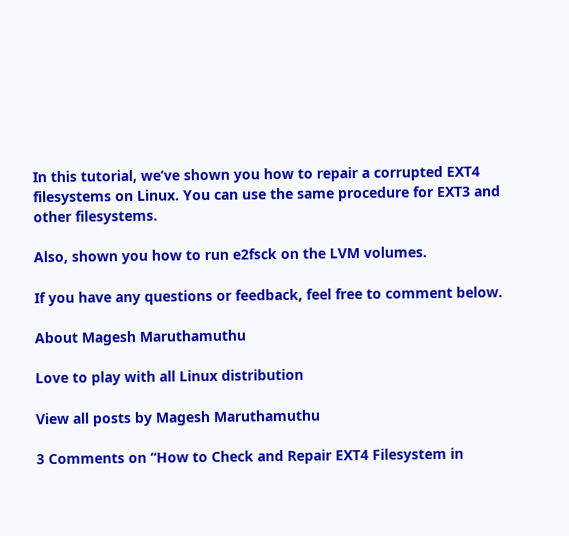In this tutorial, we’ve shown you how to repair a corrupted EXT4 filesystems on Linux. You can use the same procedure for EXT3 and other filesystems.

Also, shown you how to run e2fsck on the LVM volumes.

If you have any questions or feedback, feel free to comment below.

About Magesh Maruthamuthu

Love to play with all Linux distribution

View all posts by Magesh Maruthamuthu

3 Comments on “How to Check and Repair EXT4 Filesystem in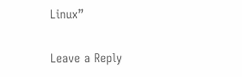Linux”

Leave a Reply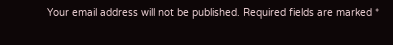Your email address will not be published. Required fields are marked *